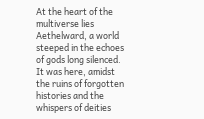At the heart of the multiverse lies Aethelward, a world steeped in the echoes of gods long silenced. It was here, amidst the ruins of forgotten histories and the whispers of deities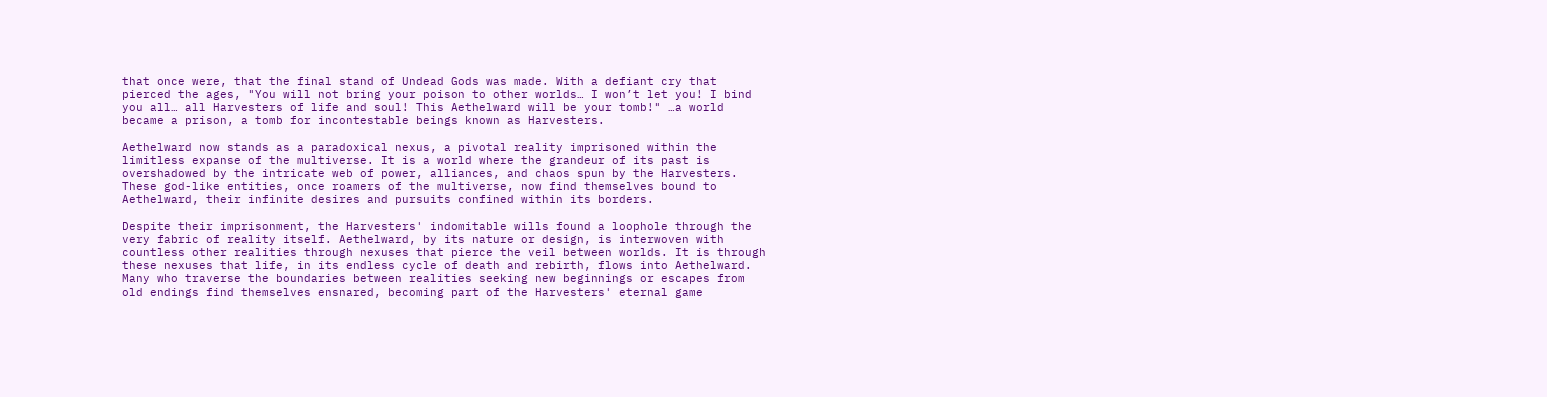that once were, that the final stand of Undead Gods was made. With a defiant cry that pierced the ages, "You will not bring your poison to other worlds… I won’t let you! I bind you all… all Harvesters of life and soul! This Aethelward will be your tomb!" …a world became a prison, a tomb for incontestable beings known as Harvesters.

Aethelward now stands as a paradoxical nexus, a pivotal reality imprisoned within the limitless expanse of the multiverse. It is a world where the grandeur of its past is overshadowed by the intricate web of power, alliances, and chaos spun by the Harvesters. These god-like entities, once roamers of the multiverse, now find themselves bound to Aethelward, their infinite desires and pursuits confined within its borders.

Despite their imprisonment, the Harvesters' indomitable wills found a loophole through the very fabric of reality itself. Aethelward, by its nature or design, is interwoven with countless other realities through nexuses that pierce the veil between worlds. It is through these nexuses that life, in its endless cycle of death and rebirth, flows into Aethelward. Many who traverse the boundaries between realities seeking new beginnings or escapes from old endings find themselves ensnared, becoming part of the Harvesters' eternal game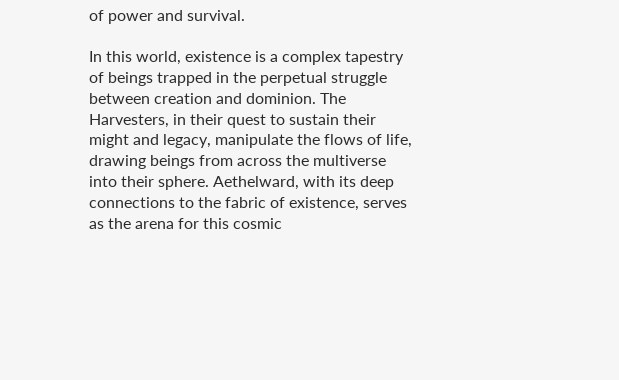of power and survival.

In this world, existence is a complex tapestry of beings trapped in the perpetual struggle between creation and dominion. The Harvesters, in their quest to sustain their might and legacy, manipulate the flows of life, drawing beings from across the multiverse into their sphere. Aethelward, with its deep connections to the fabric of existence, serves as the arena for this cosmic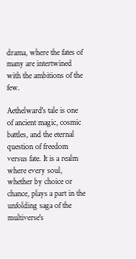drama, where the fates of many are intertwined with the ambitions of the few.

Aethelward's tale is one of ancient magic, cosmic battles, and the eternal question of freedom versus fate. It is a realm where every soul, whether by choice or chance, plays a part in the unfolding saga of the multiverse's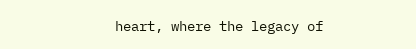heart, where the legacy of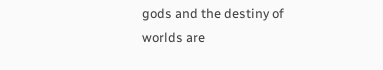gods and the destiny of worlds are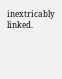inextricably linked.